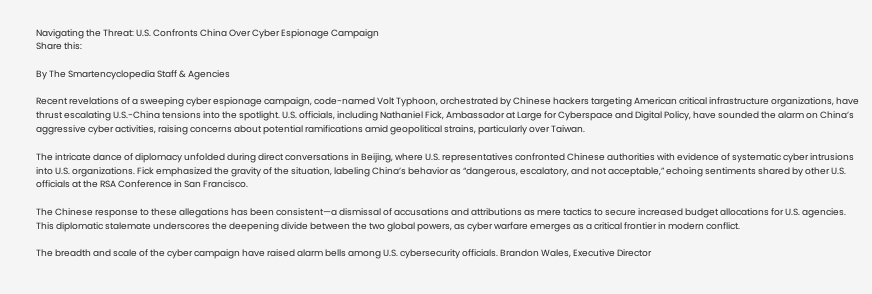Navigating the Threat: U.S. Confronts China Over Cyber Espionage Campaign
Share this:

By The Smartencyclopedia Staff & Agencies

Recent revelations of a sweeping cyber espionage campaign, code-named Volt Typhoon, orchestrated by Chinese hackers targeting American critical infrastructure organizations, have thrust escalating U.S.-China tensions into the spotlight. U.S. officials, including Nathaniel Fick, Ambassador at Large for Cyberspace and Digital Policy, have sounded the alarm on China’s aggressive cyber activities, raising concerns about potential ramifications amid geopolitical strains, particularly over Taiwan.

The intricate dance of diplomacy unfolded during direct conversations in Beijing, where U.S. representatives confronted Chinese authorities with evidence of systematic cyber intrusions into U.S. organizations. Fick emphasized the gravity of the situation, labeling China’s behavior as “dangerous, escalatory, and not acceptable,” echoing sentiments shared by other U.S. officials at the RSA Conference in San Francisco.

The Chinese response to these allegations has been consistent—a dismissal of accusations and attributions as mere tactics to secure increased budget allocations for U.S. agencies. This diplomatic stalemate underscores the deepening divide between the two global powers, as cyber warfare emerges as a critical frontier in modern conflict.

The breadth and scale of the cyber campaign have raised alarm bells among U.S. cybersecurity officials. Brandon Wales, Executive Director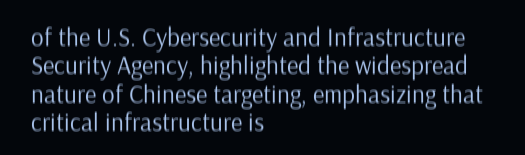of the U.S. Cybersecurity and Infrastructure Security Agency, highlighted the widespread nature of Chinese targeting, emphasizing that critical infrastructure is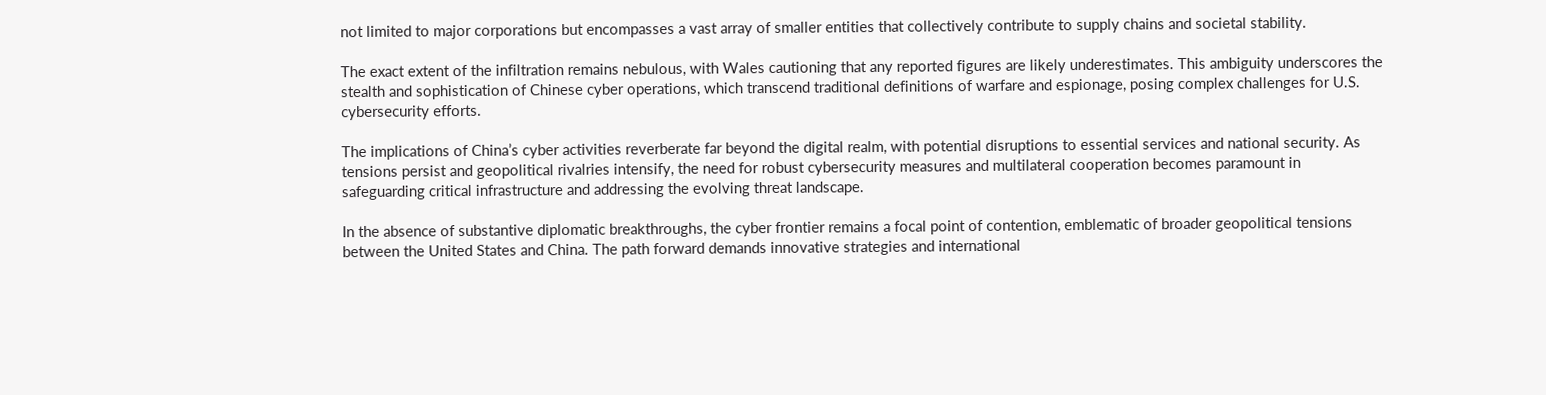not limited to major corporations but encompasses a vast array of smaller entities that collectively contribute to supply chains and societal stability.

The exact extent of the infiltration remains nebulous, with Wales cautioning that any reported figures are likely underestimates. This ambiguity underscores the stealth and sophistication of Chinese cyber operations, which transcend traditional definitions of warfare and espionage, posing complex challenges for U.S. cybersecurity efforts.

The implications of China’s cyber activities reverberate far beyond the digital realm, with potential disruptions to essential services and national security. As tensions persist and geopolitical rivalries intensify, the need for robust cybersecurity measures and multilateral cooperation becomes paramount in safeguarding critical infrastructure and addressing the evolving threat landscape.

In the absence of substantive diplomatic breakthroughs, the cyber frontier remains a focal point of contention, emblematic of broader geopolitical tensions between the United States and China. The path forward demands innovative strategies and international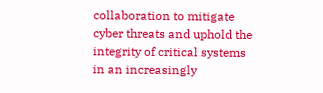collaboration to mitigate cyber threats and uphold the integrity of critical systems in an increasingly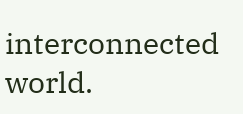interconnected world.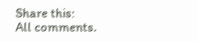Share this:
All comments.